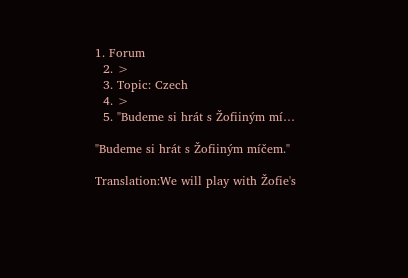1. Forum
  2. >
  3. Topic: Czech
  4. >
  5. "Budeme si hrát s Žofiiným mí…

"Budeme si hrát s Žofiiným míčem."

Translation:We will play with Žofie's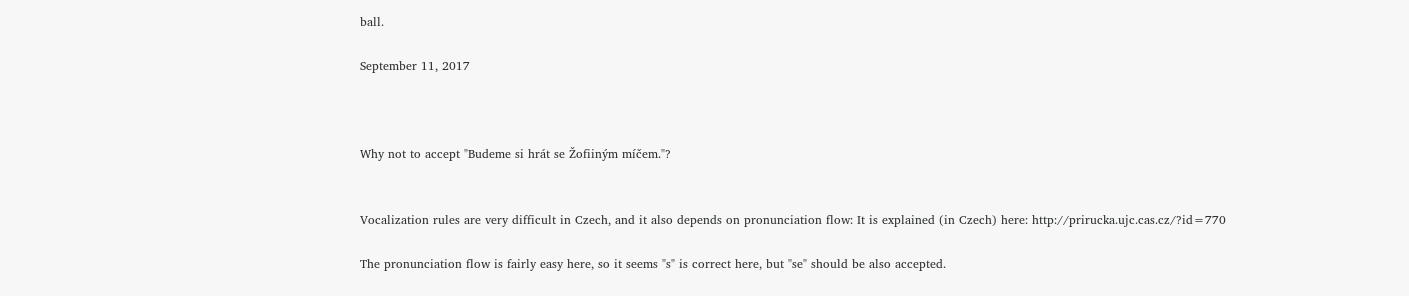ball.

September 11, 2017



Why not to accept "Budeme si hrát se Žofiiným míčem."?


Vocalization rules are very difficult in Czech, and it also depends on pronunciation flow: It is explained (in Czech) here: http://prirucka.ujc.cas.cz/?id=770

The pronunciation flow is fairly easy here, so it seems "s" is correct here, but "se" should be also accepted.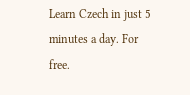Learn Czech in just 5 minutes a day. For free.